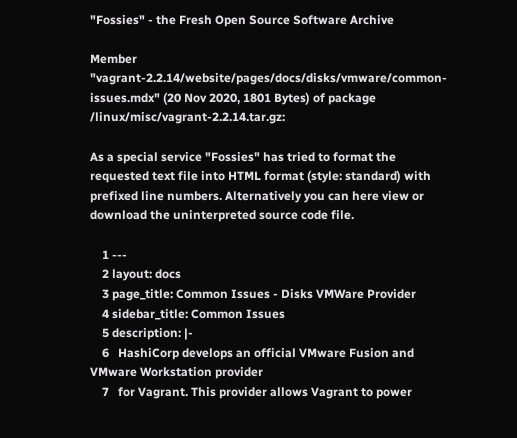"Fossies" - the Fresh Open Source Software Archive

Member "vagrant-2.2.14/website/pages/docs/disks/vmware/common-issues.mdx" (20 Nov 2020, 1801 Bytes) of package /linux/misc/vagrant-2.2.14.tar.gz:

As a special service "Fossies" has tried to format the requested text file into HTML format (style: standard) with prefixed line numbers. Alternatively you can here view or download the uninterpreted source code file.

    1 ---
    2 layout: docs
    3 page_title: Common Issues - Disks VMWare Provider
    4 sidebar_title: Common Issues
    5 description: |-
    6   HashiCorp develops an official VMware Fusion and VMware Workstation provider
    7   for Vagrant. This provider allows Vagrant to power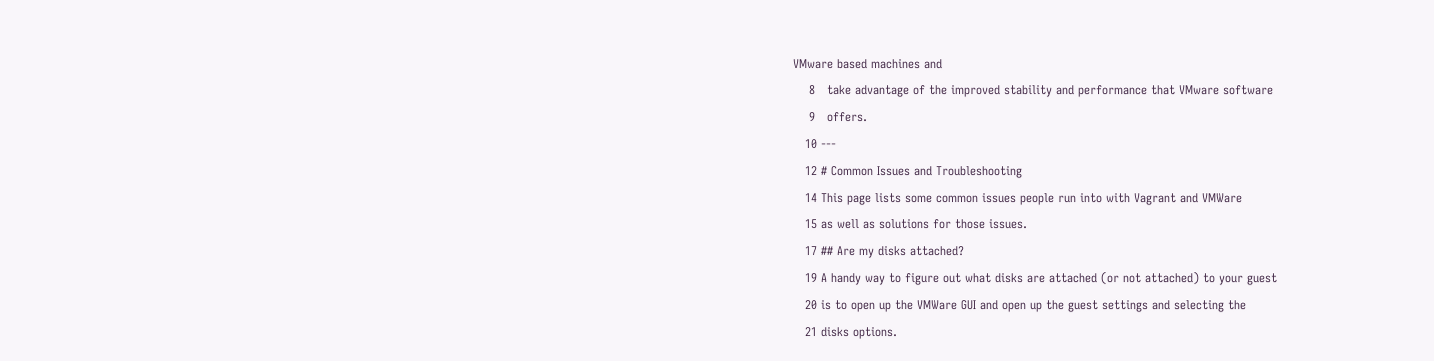VMware based machines and
    8   take advantage of the improved stability and performance that VMware software
    9   offers.
   10 ---
   12 # Common Issues and Troubleshooting
   14 This page lists some common issues people run into with Vagrant and VMWare
   15 as well as solutions for those issues.
   17 ## Are my disks attached?
   19 A handy way to figure out what disks are attached (or not attached) to your guest
   20 is to open up the VMWare GUI and open up the guest settings and selecting the
   21 disks options.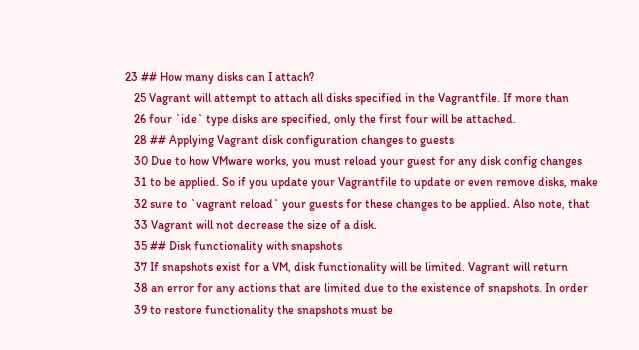23 ## How many disks can I attach?
   25 Vagrant will attempt to attach all disks specified in the Vagrantfile. If more than
   26 four `ide` type disks are specified, only the first four will be attached.
   28 ## Applying Vagrant disk configuration changes to guests
   30 Due to how VMware works, you must reload your guest for any disk config changes
   31 to be applied. So if you update your Vagrantfile to update or even remove disks, make
   32 sure to `vagrant reload` your guests for these changes to be applied. Also note, that
   33 Vagrant will not decrease the size of a disk.
   35 ## Disk functionality with snapshots
   37 If snapshots exist for a VM, disk functionality will be limited. Vagrant will return
   38 an error for any actions that are limited due to the existence of snapshots. In order
   39 to restore functionality the snapshots must be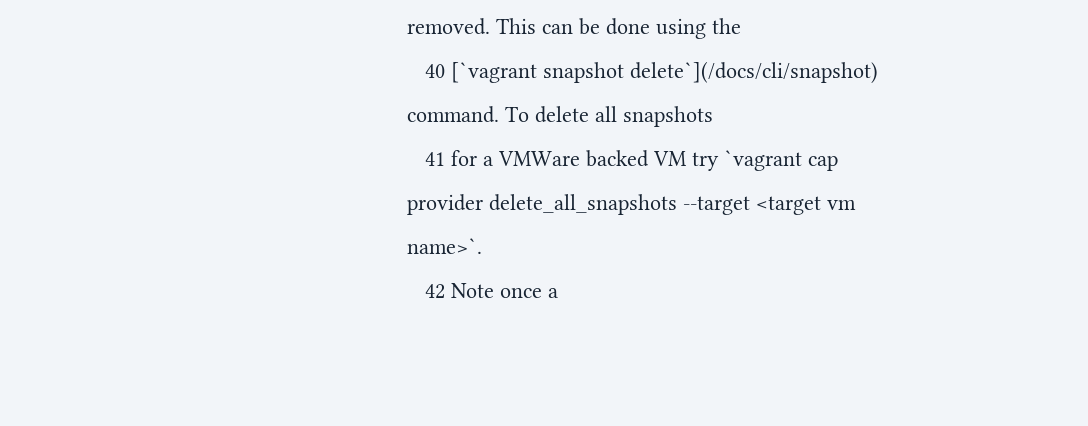removed. This can be done using the
   40 [`vagrant snapshot delete`](/docs/cli/snapshot) command. To delete all snapshots
   41 for a VMWare backed VM try `vagrant cap provider delete_all_snapshots --target <target vm name>`.
   42 Note once a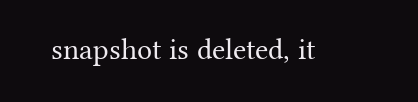snapshot is deleted, it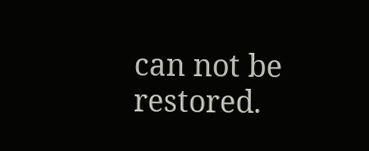can not be restored.